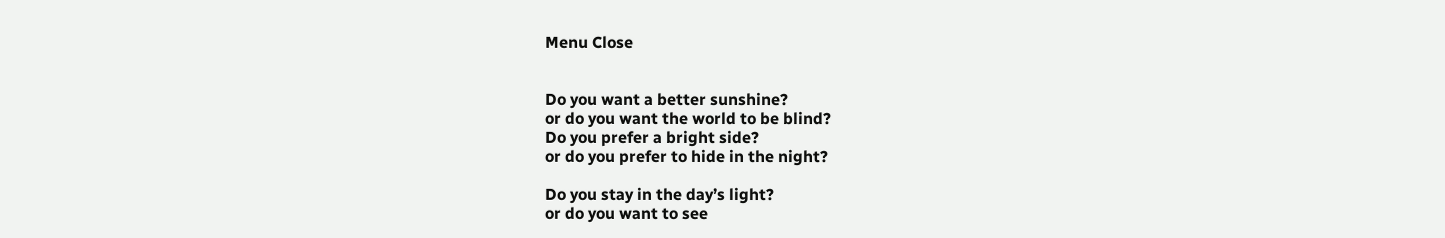Menu Close


Do you want a better sunshine?
or do you want the world to be blind?
Do you prefer a bright side?
or do you prefer to hide in the night?

Do you stay in the day’s light?
or do you want to see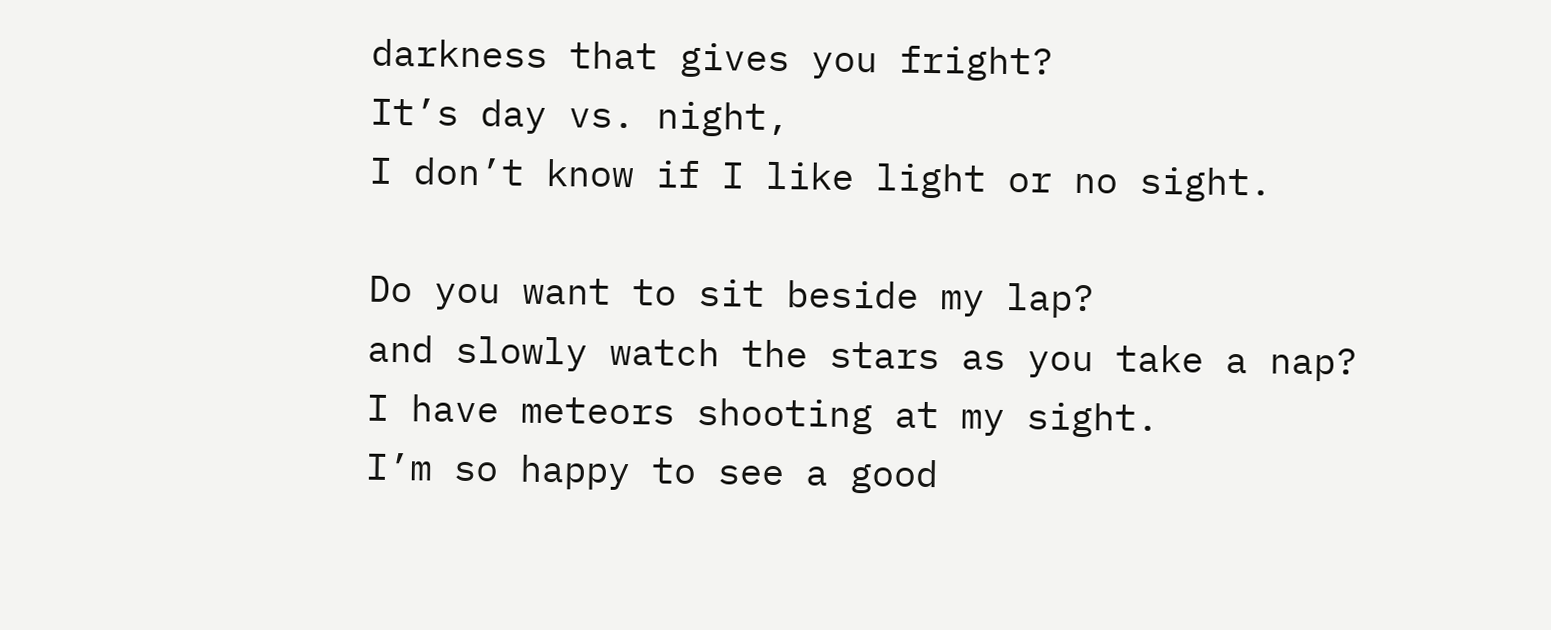darkness that gives you fright?
It’s day vs. night,
I don’t know if I like light or no sight.

Do you want to sit beside my lap?
and slowly watch the stars as you take a nap?
I have meteors shooting at my sight.
I’m so happy to see a good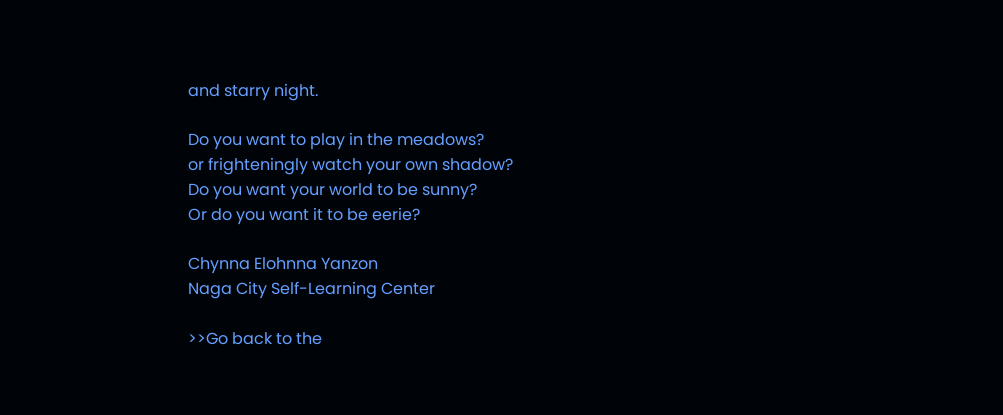and starry night.

Do you want to play in the meadows?
or frighteningly watch your own shadow?
Do you want your world to be sunny?
Or do you want it to be eerie?

Chynna Elohnna Yanzon
Naga City Self-Learning Center

>>Go back to the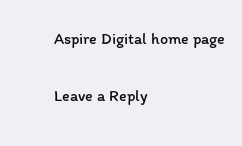Aspire Digital home page

Leave a Reply